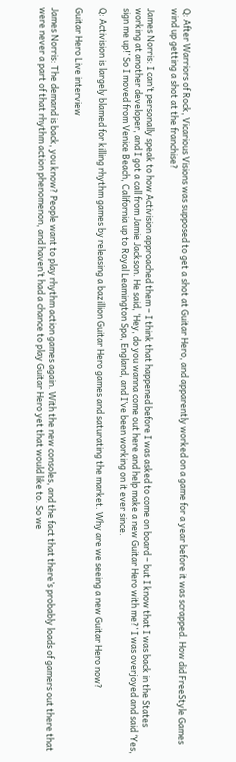Q: After Warriors of Rock, Vicarious Visions was supposed to get a shot at Guitar Hero, and apparently worked on a game for a year before it was scrapped. How did FreeStyle Games wind up getting a shot at the franchise?

James Norris: I can’t personally speak to how Activision approached them – I think that happened before I was asked to come on board – but I know that I was back in the States working at another developer, and I got a call from Jamie Jackson. He said, ‘Hey, do you wanna come out here and help make a new Guitar Hero with me?’ I was overjoyed and said ‘Yes, sign me up!’ So I moved from Venice Beach, California up to Royal Leamington Spa, England, and I’ve been working on it ever since.

Q: Activision is largely blamed for killing rhythm games by releasing a bazillion Guitar Hero games and saturating the market. Why are we seeing a new Guitar Hero now?

Guitar Hero Live interview

James Norris: The demand is back, you know? People want to play rhythm action games again. With the new consoles, and the fact that there’s probably loads of gamers out there that were never a part of that rhythm action phenomenon, and haven’t had a chance to play Guitar Hero yet that would like to. So we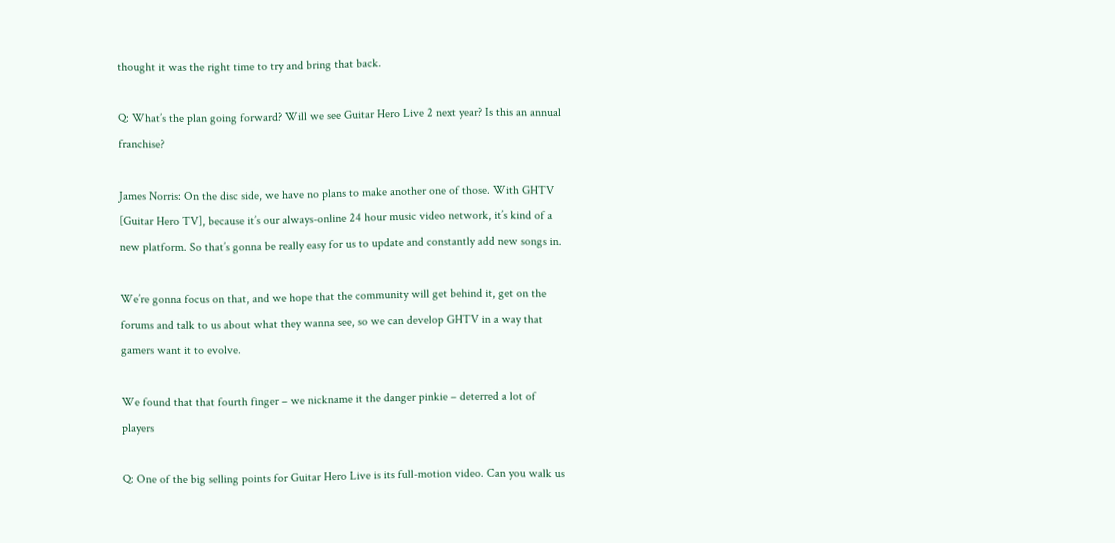thought it was the right time to try and bring that back.

Q: What’s the plan going forward? Will we see Guitar Hero Live 2 next year? Is this an annual franchise?

James Norris: On the disc side, we have no plans to make another one of those. With GHTV [Guitar Hero TV], because it’s our always-online 24 hour music video network, it’s kind of a new platform. So that’s gonna be really easy for us to update and constantly add new songs in.

We’re gonna focus on that, and we hope that the community will get behind it, get on the forums and talk to us about what they wanna see, so we can develop GHTV in a way that gamers want it to evolve.

We found that that fourth finger – we nickname it the danger pinkie – deterred a lot of players

Q: One of the big selling points for Guitar Hero Live is its full-motion video. Can you walk us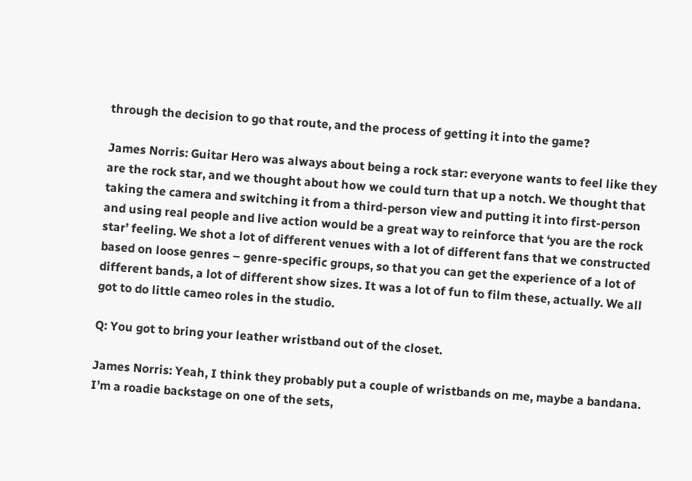through the decision to go that route, and the process of getting it into the game?

James Norris: Guitar Hero was always about being a rock star: everyone wants to feel like they are the rock star, and we thought about how we could turn that up a notch. We thought that taking the camera and switching it from a third-person view and putting it into first-person and using real people and live action would be a great way to reinforce that ‘you are the rock star’ feeling. We shot a lot of different venues with a lot of different fans that we constructed based on loose genres – genre-specific groups, so that you can get the experience of a lot of different bands, a lot of different show sizes. It was a lot of fun to film these, actually. We all got to do little cameo roles in the studio.

Q: You got to bring your leather wristband out of the closet.

James Norris: Yeah, I think they probably put a couple of wristbands on me, maybe a bandana. I’m a roadie backstage on one of the sets,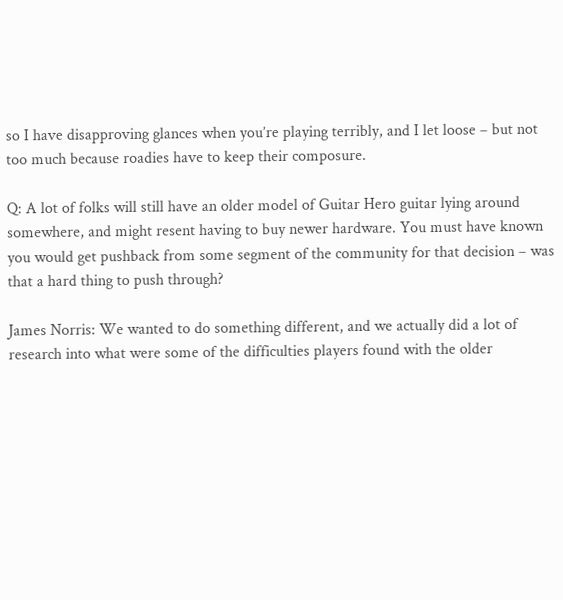so I have disapproving glances when you’re playing terribly, and I let loose – but not too much because roadies have to keep their composure.

Q: A lot of folks will still have an older model of Guitar Hero guitar lying around somewhere, and might resent having to buy newer hardware. You must have known you would get pushback from some segment of the community for that decision – was that a hard thing to push through?

James Norris: We wanted to do something different, and we actually did a lot of research into what were some of the difficulties players found with the older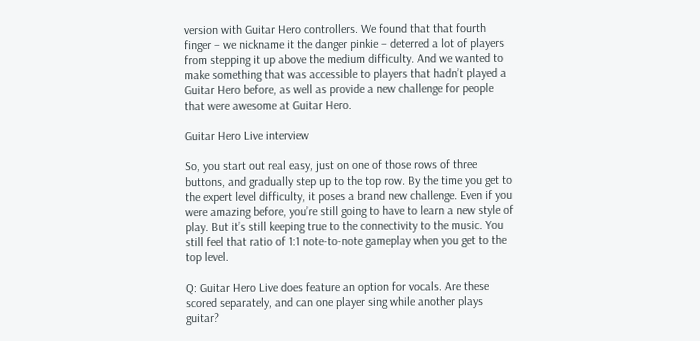version with Guitar Hero controllers. We found that that fourth finger – we nickname it the danger pinkie – deterred a lot of players from stepping it up above the medium difficulty. And we wanted to make something that was accessible to players that hadn’t played a Guitar Hero before, as well as provide a new challenge for people that were awesome at Guitar Hero.

Guitar Hero Live interview

So, you start out real easy, just on one of those rows of three buttons, and gradually step up to the top row. By the time you get to the expert level difficulty, it poses a brand new challenge. Even if you were amazing before, you’re still going to have to learn a new style of play. But it’s still keeping true to the connectivity to the music. You still feel that ratio of 1:1 note-to-note gameplay when you get to the top level.

Q: Guitar Hero Live does feature an option for vocals. Are these scored separately, and can one player sing while another plays guitar?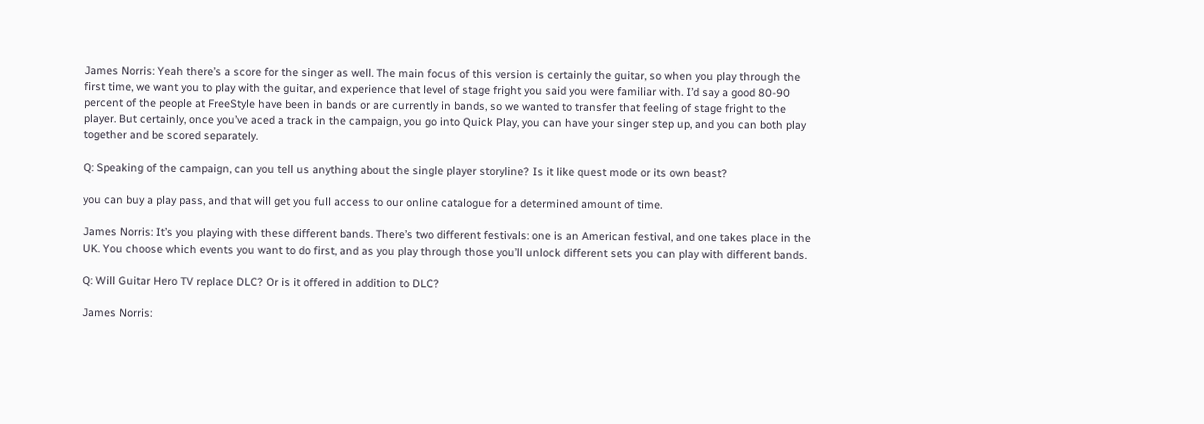James Norris: Yeah there’s a score for the singer as well. The main focus of this version is certainly the guitar, so when you play through the first time, we want you to play with the guitar, and experience that level of stage fright you said you were familiar with. I’d say a good 80-90 percent of the people at FreeStyle have been in bands or are currently in bands, so we wanted to transfer that feeling of stage fright to the player. But certainly, once you’ve aced a track in the campaign, you go into Quick Play, you can have your singer step up, and you can both play together and be scored separately.

Q: Speaking of the campaign, can you tell us anything about the single player storyline? Is it like quest mode or its own beast?

you can buy a play pass, and that will get you full access to our online catalogue for a determined amount of time.

James Norris: It’s you playing with these different bands. There’s two different festivals: one is an American festival, and one takes place in the UK. You choose which events you want to do first, and as you play through those you’ll unlock different sets you can play with different bands.

Q: Will Guitar Hero TV replace DLC? Or is it offered in addition to DLC?

James Norris: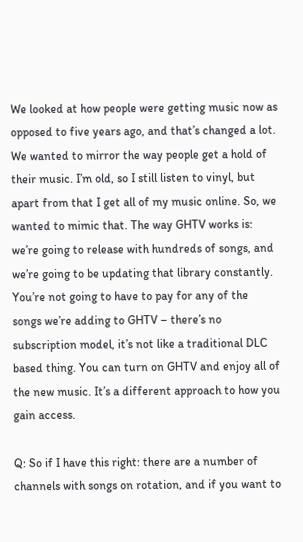We looked at how people were getting music now as opposed to five years ago, and that’s changed a lot. We wanted to mirror the way people get a hold of their music. I’m old, so I still listen to vinyl, but apart from that I get all of my music online. So, we wanted to mimic that. The way GHTV works is: we’re going to release with hundreds of songs, and we’re going to be updating that library constantly. You’re not going to have to pay for any of the songs we’re adding to GHTV – there’s no subscription model, it’s not like a traditional DLC based thing. You can turn on GHTV and enjoy all of the new music. It’s a different approach to how you gain access.

Q: So if I have this right: there are a number of channels with songs on rotation, and if you want to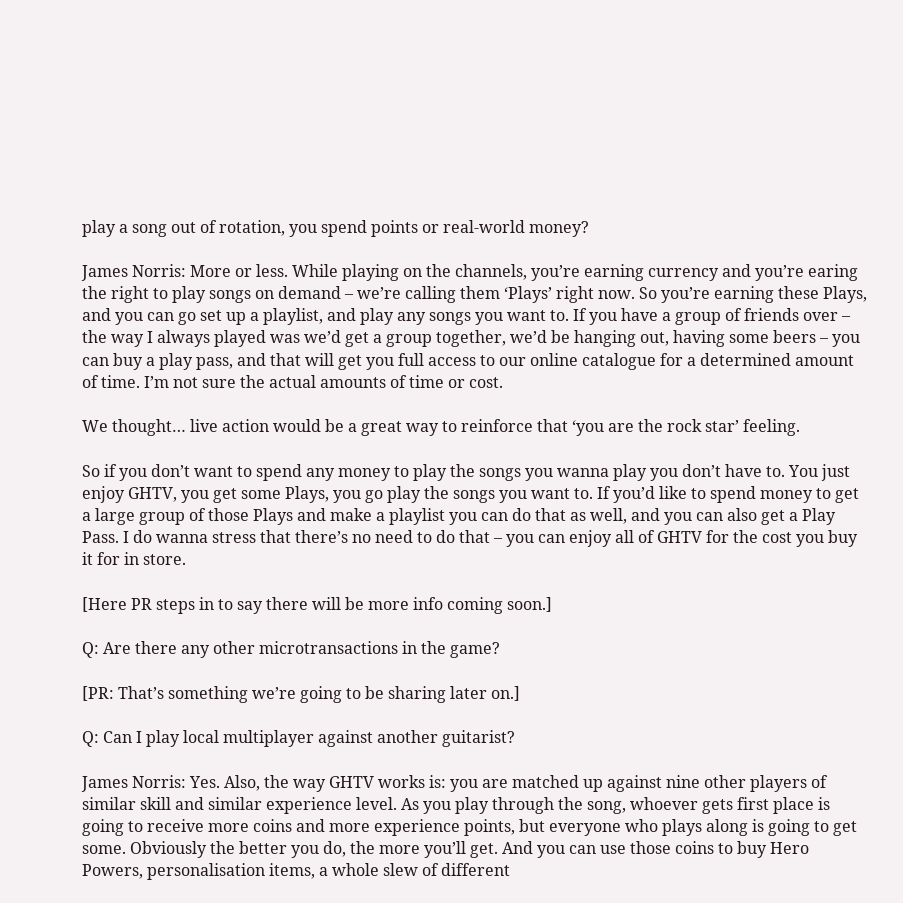play a song out of rotation, you spend points or real-world money?

James Norris: More or less. While playing on the channels, you’re earning currency and you’re earing the right to play songs on demand – we’re calling them ‘Plays’ right now. So you’re earning these Plays, and you can go set up a playlist, and play any songs you want to. If you have a group of friends over – the way I always played was we’d get a group together, we’d be hanging out, having some beers – you can buy a play pass, and that will get you full access to our online catalogue for a determined amount of time. I’m not sure the actual amounts of time or cost.

We thought… live action would be a great way to reinforce that ‘you are the rock star’ feeling.

So if you don’t want to spend any money to play the songs you wanna play you don’t have to. You just enjoy GHTV, you get some Plays, you go play the songs you want to. If you’d like to spend money to get a large group of those Plays and make a playlist you can do that as well, and you can also get a Play Pass. I do wanna stress that there’s no need to do that – you can enjoy all of GHTV for the cost you buy it for in store.

[Here PR steps in to say there will be more info coming soon.]

Q: Are there any other microtransactions in the game?

[PR: That’s something we’re going to be sharing later on.]

Q: Can I play local multiplayer against another guitarist?

James Norris: Yes. Also, the way GHTV works is: you are matched up against nine other players of similar skill and similar experience level. As you play through the song, whoever gets first place is going to receive more coins and more experience points, but everyone who plays along is going to get some. Obviously the better you do, the more you’ll get. And you can use those coins to buy Hero Powers, personalisation items, a whole slew of different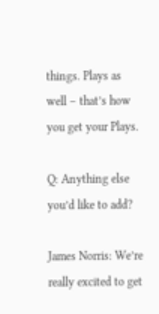things. Plays as well – that’s how you get your Plays.

Q: Anything else you’d like to add?

James Norris: We’re really excited to get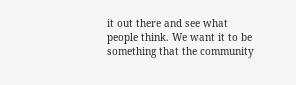it out there and see what people think. We want it to be something that the community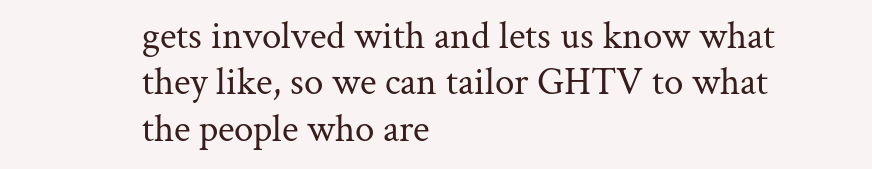gets involved with and lets us know what they like, so we can tailor GHTV to what the people who are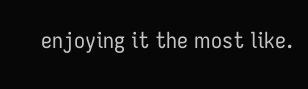enjoying it the most like.